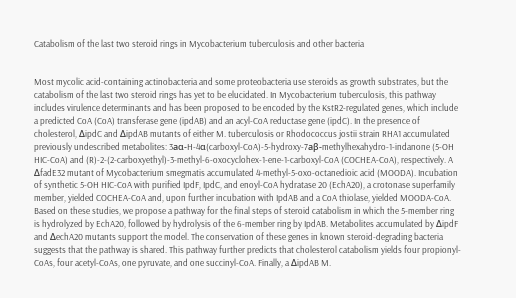Catabolism of the last two steroid rings in Mycobacterium tuberculosis and other bacteria


Most mycolic acid-containing actinobacteria and some proteobacteria use steroids as growth substrates, but the catabolism of the last two steroid rings has yet to be elucidated. In Mycobacterium tuberculosis, this pathway includes virulence determinants and has been proposed to be encoded by the KstR2-regulated genes, which include a predicted CoA (CoA) transferase gene (ipdAB) and an acyl-CoA reductase gene (ipdC). In the presence of cholesterol, ΔipdC and ΔipdAB mutants of either M. tuberculosis or Rhodococcus jostii strain RHA1 accumulated previously undescribed metabolites: 3aα-H-4α(carboxyl-CoA)-5-hydroxy-7aβ-methylhexahydro-1-indanone (5-OH HIC-CoA) and (R)-2-(2-carboxyethyl)-3-methyl-6-oxocyclohex-1-ene-1-carboxyl-CoA (COCHEA-CoA), respectively. A ΔfadE32 mutant of Mycobacterium smegmatis accumulated 4-methyl-5-oxo-octanedioic acid (MOODA). Incubation of synthetic 5-OH HIC-CoA with purified IpdF, IpdC, and enoyl-CoA hydratase 20 (EchA20), a crotonase superfamily member, yielded COCHEA-CoA and, upon further incubation with IpdAB and a CoA thiolase, yielded MOODA-CoA. Based on these studies, we propose a pathway for the final steps of steroid catabolism in which the 5-member ring is hydrolyzed by EchA20, followed by hydrolysis of the 6-member ring by IpdAB. Metabolites accumulated by ΔipdF and ΔechA20 mutants support the model. The conservation of these genes in known steroid-degrading bacteria suggests that the pathway is shared. This pathway further predicts that cholesterol catabolism yields four propionyl-CoAs, four acetyl-CoAs, one pyruvate, and one succinyl-CoA. Finally, a ΔipdAB M.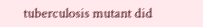tuberculosis mutant did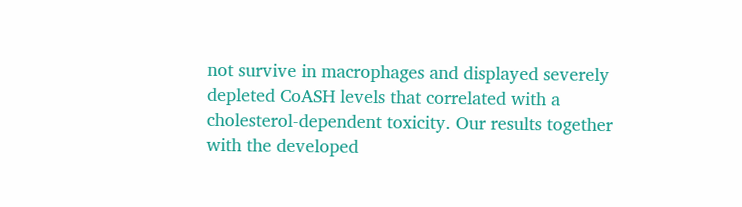not survive in macrophages and displayed severely depleted CoASH levels that correlated with a cholesterol-dependent toxicity. Our results together with the developed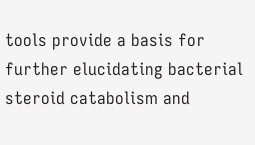tools provide a basis for further elucidating bacterial steroid catabolism and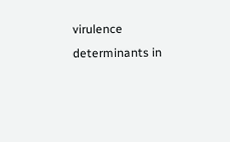virulence determinants in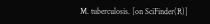M. tuberculosis. [on SciFinder(R)]